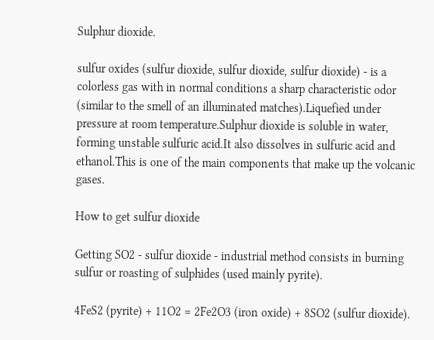Sulphur dioxide.

sulfur oxides (sulfur dioxide, sulfur dioxide, sulfur dioxide) - is a colorless gas with in normal conditions a sharp characteristic odor (similar to the smell of an illuminated matches).Liquefied under pressure at room temperature.Sulphur dioxide is soluble in water, forming unstable sulfuric acid.It also dissolves in sulfuric acid and ethanol.This is one of the main components that make up the volcanic gases.

How to get sulfur dioxide

Getting SO2 - sulfur dioxide - industrial method consists in burning sulfur or roasting of sulphides (used mainly pyrite).

4FeS2 (pyrite) + 11O2 = 2Fe2O3 (iron oxide) + 8SO2 (sulfur dioxide).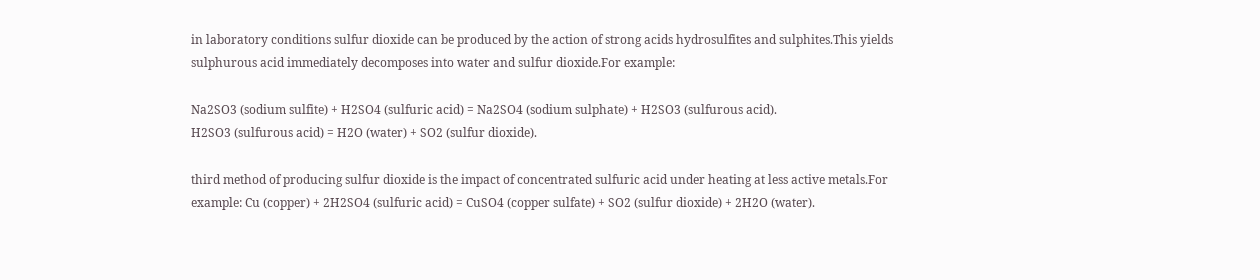in laboratory conditions sulfur dioxide can be produced by the action of strong acids hydrosulfites and sulphites.This yields sulphurous acid immediately decomposes into water and sulfur dioxide.For example:

Na2SO3 (sodium sulfite) + H2SO4 (sulfuric acid) = Na2SO4 (sodium sulphate) + H2SO3 (sulfurous acid).
H2SO3 (sulfurous acid) = H2O (water) + SO2 (sulfur dioxide).

third method of producing sulfur dioxide is the impact of concentrated sulfuric acid under heating at less active metals.For example: Cu (copper) + 2H2SO4 (sulfuric acid) = CuSO4 (copper sulfate) + SO2 (sulfur dioxide) + 2H2O (water).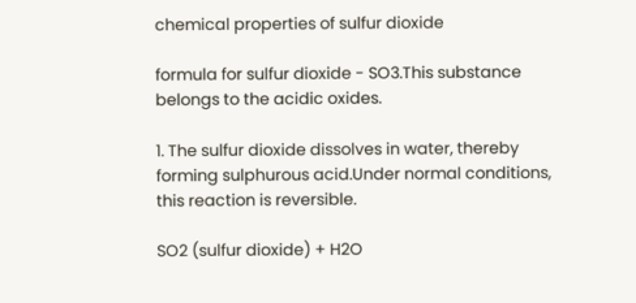chemical properties of sulfur dioxide

formula for sulfur dioxide - SO3.This substance belongs to the acidic oxides.

1. The sulfur dioxide dissolves in water, thereby forming sulphurous acid.Under normal conditions, this reaction is reversible.

SO2 (sulfur dioxide) + H2O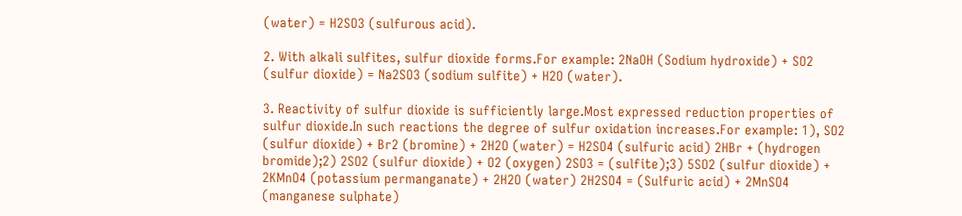(water) = H2SO3 (sulfurous acid).

2. With alkali sulfites, sulfur dioxide forms.For example: 2NaOH (Sodium hydroxide) + SO2 (sulfur dioxide) = Na2SO3 (sodium sulfite) + H2O (water).

3. Reactivity of sulfur dioxide is sufficiently large.Most expressed reduction properties of sulfur dioxide.In such reactions the degree of sulfur oxidation increases.For example: 1), SO2 (sulfur dioxide) + Br2 (bromine) + 2H2O (water) = H2SO4 (sulfuric acid) 2HBr + (hydrogen bromide);2) 2SO2 (sulfur dioxide) + O2 (oxygen) 2SO3 = (sulfite);3) 5SO2 (sulfur dioxide) + 2KMnO4 (potassium permanganate) + 2H2O (water) 2H2SO4 = (Sulfuric acid) + 2MnSO4 (manganese sulphate)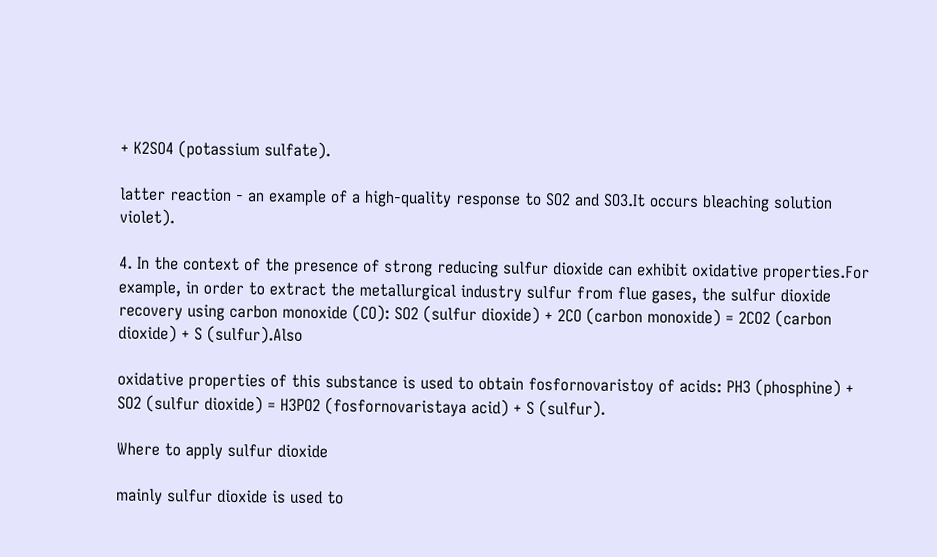+ K2SO4 (potassium sulfate).

latter reaction - an example of a high-quality response to SO2 and SO3.It occurs bleaching solution violet).

4. In the context of the presence of strong reducing sulfur dioxide can exhibit oxidative properties.For example, in order to extract the metallurgical industry sulfur from flue gases, the sulfur dioxide recovery using carbon monoxide (CO): SO2 (sulfur dioxide) + 2CO (carbon monoxide) = 2CO2 (carbon dioxide) + S (sulfur).Also

oxidative properties of this substance is used to obtain fosfornovaristoy of acids: PH3 (phosphine) + SO2 (sulfur dioxide) = H3PO2 (fosfornovaristaya acid) + S (sulfur).

Where to apply sulfur dioxide

mainly sulfur dioxide is used to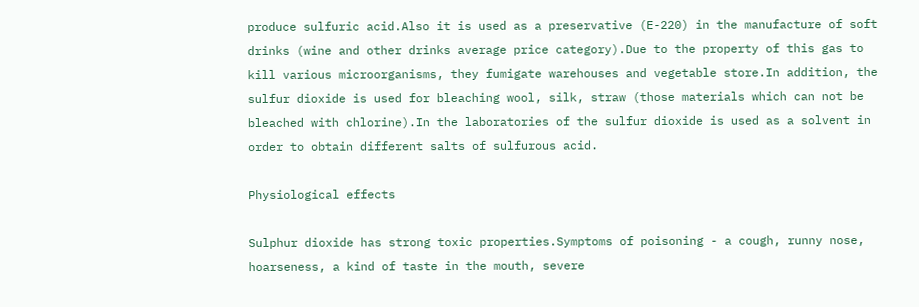produce sulfuric acid.Also it is used as a preservative (E-220) in the manufacture of soft drinks (wine and other drinks average price category).Due to the property of this gas to kill various microorganisms, they fumigate warehouses and vegetable store.In addition, the sulfur dioxide is used for bleaching wool, silk, straw (those materials which can not be bleached with chlorine).In the laboratories of the sulfur dioxide is used as a solvent in order to obtain different salts of sulfurous acid.

Physiological effects

Sulphur dioxide has strong toxic properties.Symptoms of poisoning - a cough, runny nose, hoarseness, a kind of taste in the mouth, severe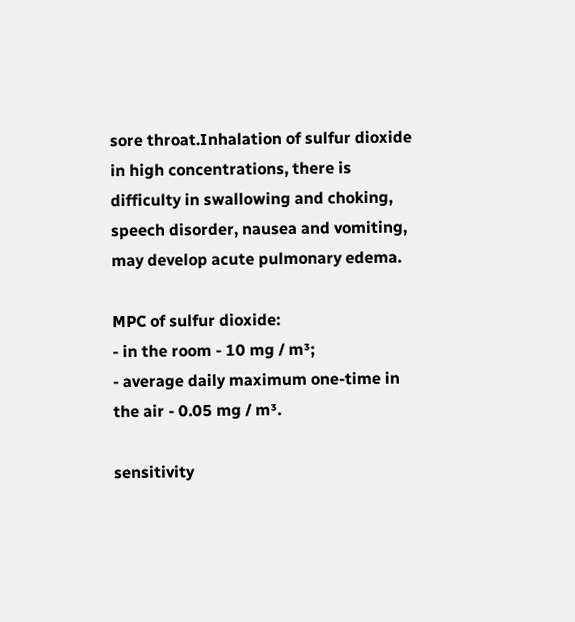sore throat.Inhalation of sulfur dioxide in high concentrations, there is difficulty in swallowing and choking, speech disorder, nausea and vomiting, may develop acute pulmonary edema.

MPC of sulfur dioxide:
- in the room - 10 mg / m³;
- average daily maximum one-time in the air - 0.05 mg / m³.

sensitivity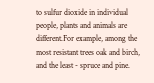to sulfur dioxide in individual people, plants and animals are different.For example, among the most resistant trees oak and birch, and the least - spruce and pine.